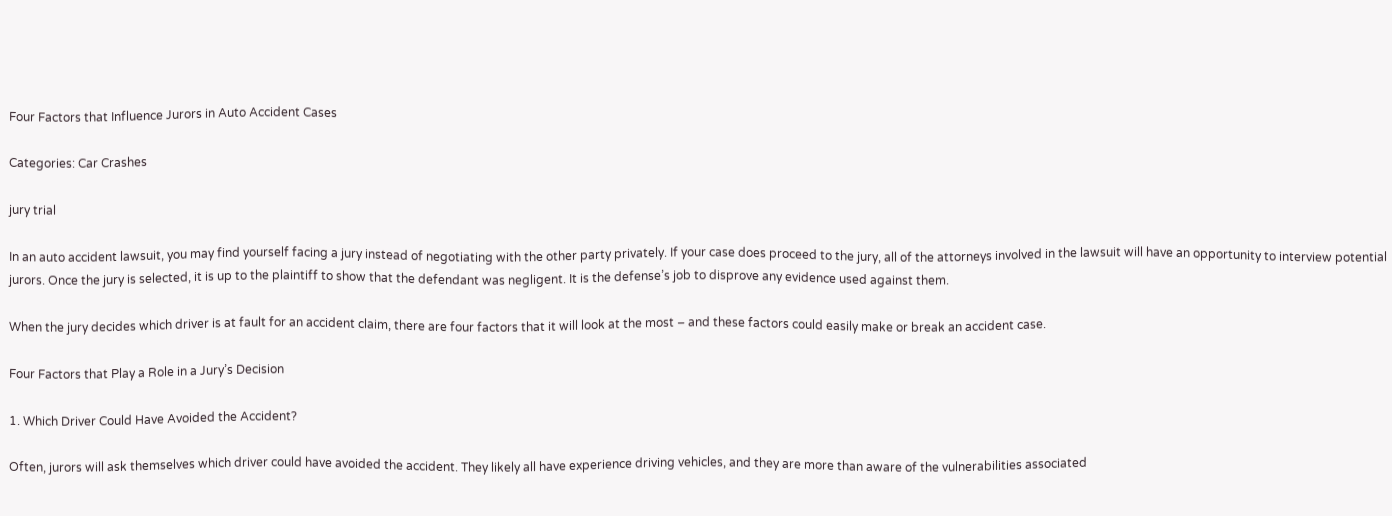Four Factors that Influence Jurors in Auto Accident Cases

Categories: Car Crashes

jury trial

In an auto accident lawsuit, you may find yourself facing a jury instead of negotiating with the other party privately. If your case does proceed to the jury, all of the attorneys involved in the lawsuit will have an opportunity to interview potential jurors. Once the jury is selected, it is up to the plaintiff to show that the defendant was negligent. It is the defense’s job to disprove any evidence used against them.

When the jury decides which driver is at fault for an accident claim, there are four factors that it will look at the most – and these factors could easily make or break an accident case.

Four Factors that Play a Role in a Jury’s Decision

1. Which Driver Could Have Avoided the Accident?

Often, jurors will ask themselves which driver could have avoided the accident. They likely all have experience driving vehicles, and they are more than aware of the vulnerabilities associated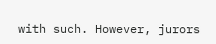with such. However, jurors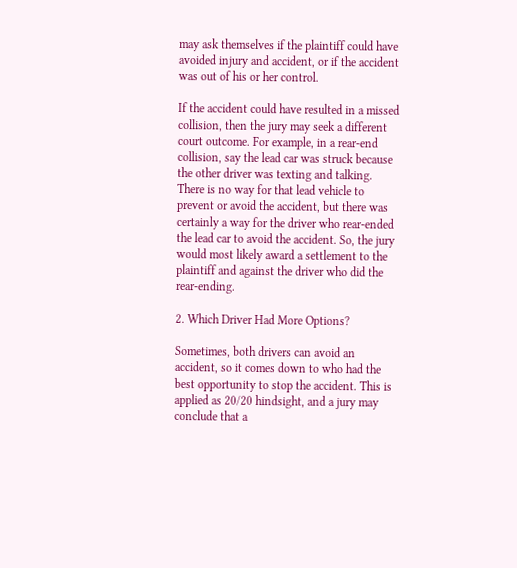may ask themselves if the plaintiff could have avoided injury and accident, or if the accident was out of his or her control.

If the accident could have resulted in a missed collision, then the jury may seek a different court outcome. For example, in a rear-end collision, say the lead car was struck because the other driver was texting and talking. There is no way for that lead vehicle to prevent or avoid the accident, but there was certainly a way for the driver who rear-ended the lead car to avoid the accident. So, the jury would most likely award a settlement to the plaintiff and against the driver who did the rear-ending.

2. Which Driver Had More Options?

Sometimes, both drivers can avoid an accident, so it comes down to who had the best opportunity to stop the accident. This is applied as 20/20 hindsight, and a jury may conclude that a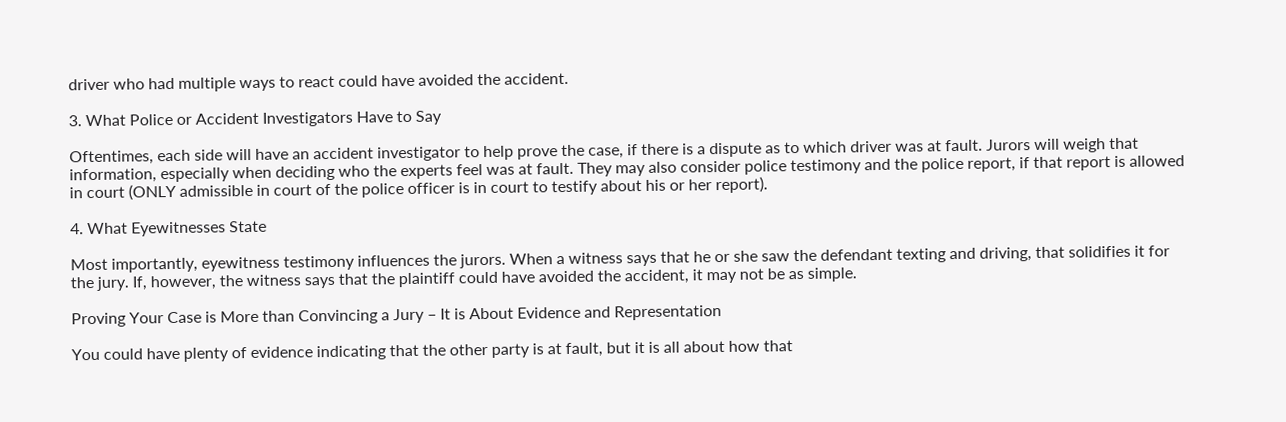driver who had multiple ways to react could have avoided the accident.

3. What Police or Accident Investigators Have to Say

Oftentimes, each side will have an accident investigator to help prove the case, if there is a dispute as to which driver was at fault. Jurors will weigh that information, especially when deciding who the experts feel was at fault. They may also consider police testimony and the police report, if that report is allowed in court (ONLY admissible in court of the police officer is in court to testify about his or her report).

4. What Eyewitnesses State

Most importantly, eyewitness testimony influences the jurors. When a witness says that he or she saw the defendant texting and driving, that solidifies it for the jury. If, however, the witness says that the plaintiff could have avoided the accident, it may not be as simple.

Proving Your Case is More than Convincing a Jury – It is About Evidence and Representation

You could have plenty of evidence indicating that the other party is at fault, but it is all about how that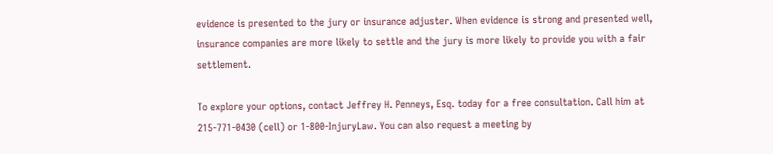evidence is presented to the jury or insurance adjuster. When evidence is strong and presented well, insurance companies are more likely to settle and the jury is more likely to provide you with a fair settlement.

To explore your options, contact Jeffrey H. Penneys, Esq. today for a free consultation. Call him at 215-771-0430 (cell) or 1-800-InjuryLaw. You can also request a meeting by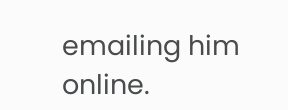emailing him online.